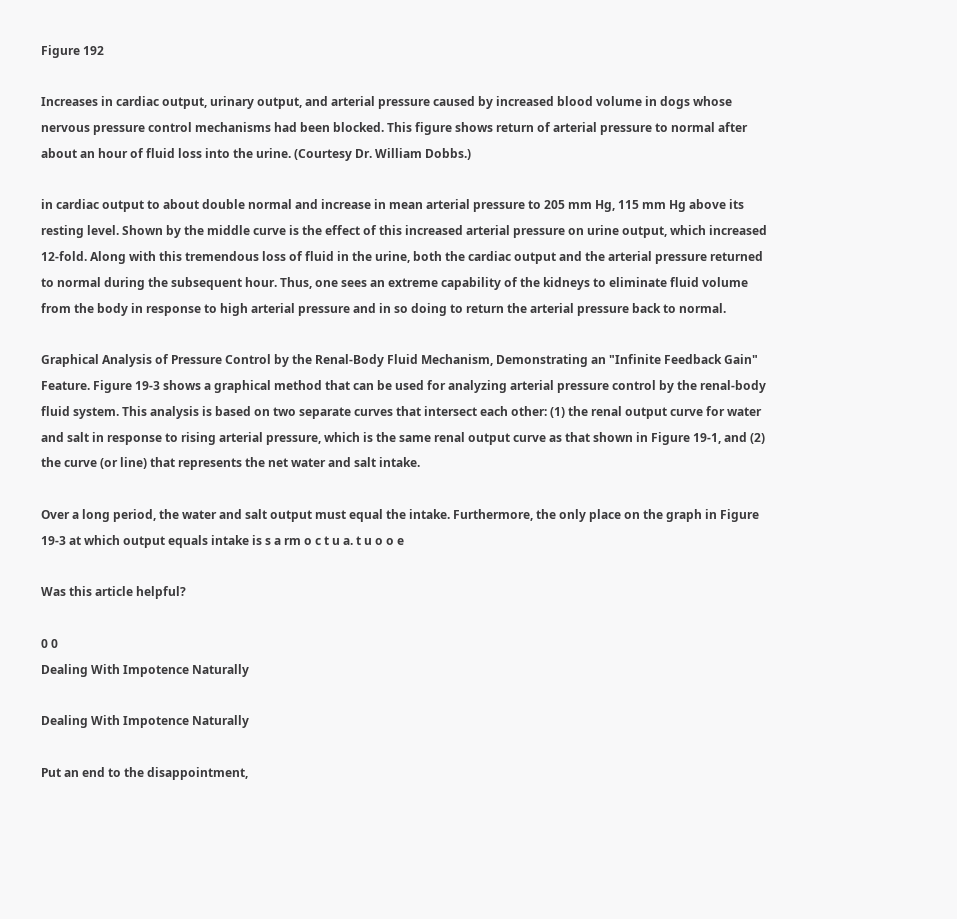Figure 192

Increases in cardiac output, urinary output, and arterial pressure caused by increased blood volume in dogs whose nervous pressure control mechanisms had been blocked. This figure shows return of arterial pressure to normal after about an hour of fluid loss into the urine. (Courtesy Dr. William Dobbs.)

in cardiac output to about double normal and increase in mean arterial pressure to 205 mm Hg, 115 mm Hg above its resting level. Shown by the middle curve is the effect of this increased arterial pressure on urine output, which increased 12-fold. Along with this tremendous loss of fluid in the urine, both the cardiac output and the arterial pressure returned to normal during the subsequent hour. Thus, one sees an extreme capability of the kidneys to eliminate fluid volume from the body in response to high arterial pressure and in so doing to return the arterial pressure back to normal.

Graphical Analysis of Pressure Control by the Renal-Body Fluid Mechanism, Demonstrating an "Infinite Feedback Gain" Feature. Figure 19-3 shows a graphical method that can be used for analyzing arterial pressure control by the renal-body fluid system. This analysis is based on two separate curves that intersect each other: (1) the renal output curve for water and salt in response to rising arterial pressure, which is the same renal output curve as that shown in Figure 19-1, and (2) the curve (or line) that represents the net water and salt intake.

Over a long period, the water and salt output must equal the intake. Furthermore, the only place on the graph in Figure 19-3 at which output equals intake is s a rm o c t u a. t u o o e

Was this article helpful?

0 0
Dealing With Impotence Naturally

Dealing With Impotence Naturally

Put an end to the disappointment,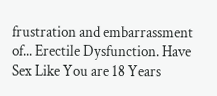frustration and embarrassment of... Erectile Dysfunction. Have Sex Like You are 18 Years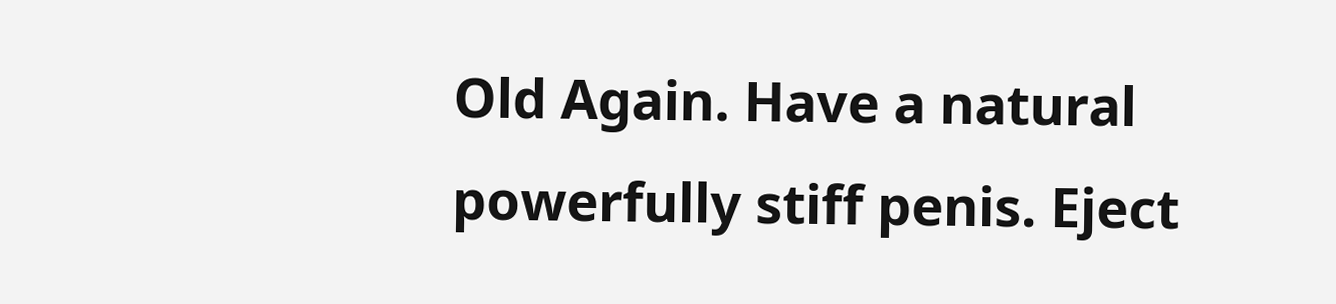Old Again. Have a natural powerfully stiff penis. Eject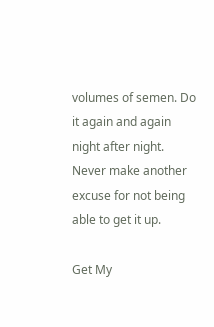volumes of semen. Do it again and again night after night. Never make another excuse for not being able to get it up.

Get My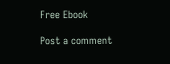Free Ebook

Post a comment